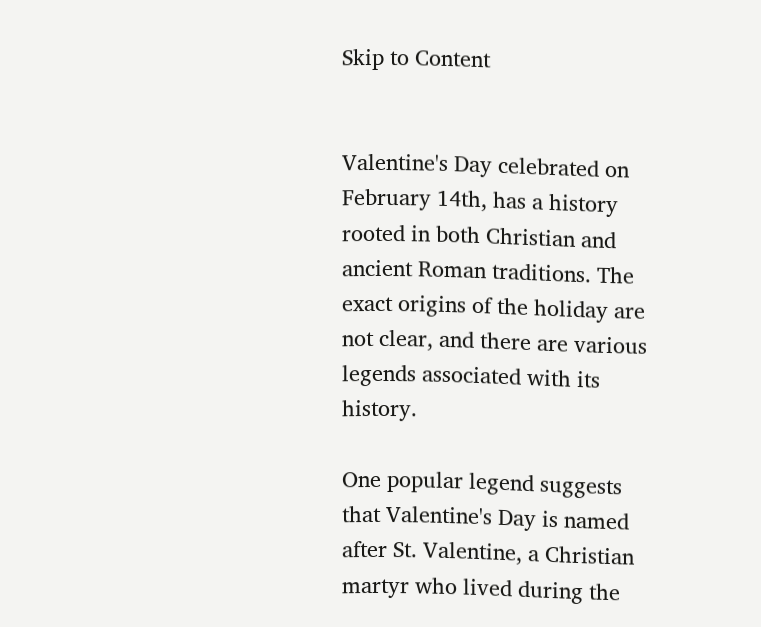Skip to Content


Valentine's Day celebrated on February 14th, has a history rooted in both Christian and ancient Roman traditions. The exact origins of the holiday are not clear, and there are various legends associated with its history.

One popular legend suggests that Valentine's Day is named after St. Valentine, a Christian martyr who lived during the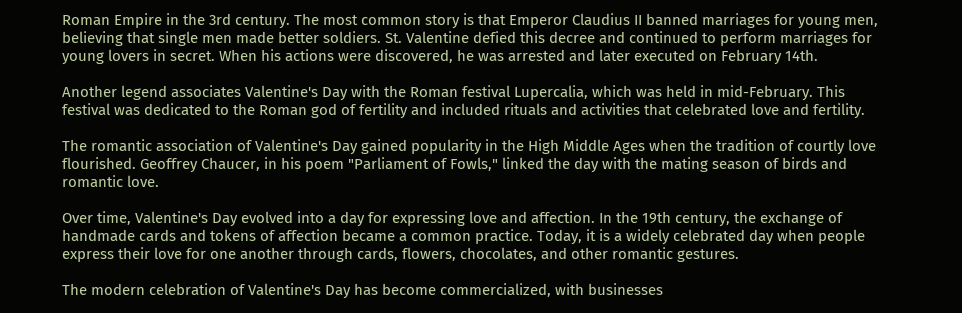Roman Empire in the 3rd century. The most common story is that Emperor Claudius II banned marriages for young men, believing that single men made better soldiers. St. Valentine defied this decree and continued to perform marriages for young lovers in secret. When his actions were discovered, he was arrested and later executed on February 14th.

Another legend associates Valentine's Day with the Roman festival Lupercalia, which was held in mid-February. This festival was dedicated to the Roman god of fertility and included rituals and activities that celebrated love and fertility.

The romantic association of Valentine's Day gained popularity in the High Middle Ages when the tradition of courtly love flourished. Geoffrey Chaucer, in his poem "Parliament of Fowls," linked the day with the mating season of birds and romantic love.

Over time, Valentine's Day evolved into a day for expressing love and affection. In the 19th century, the exchange of handmade cards and tokens of affection became a common practice. Today, it is a widely celebrated day when people express their love for one another through cards, flowers, chocolates, and other romantic gestures.

The modern celebration of Valentine's Day has become commercialized, with businesses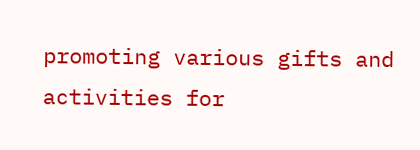promoting various gifts and activities for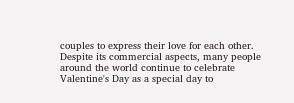couples to express their love for each other. Despite its commercial aspects, many people around the world continue to celebrate Valentine's Day as a special day to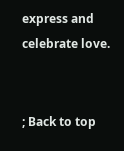express and celebrate love.


; Back to top